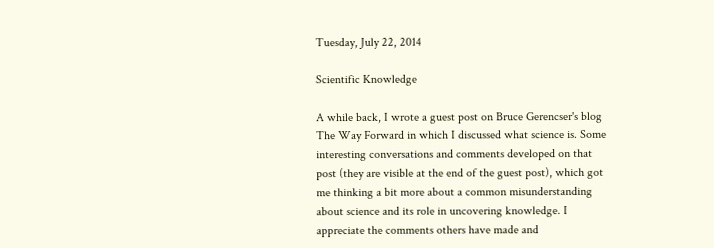Tuesday, July 22, 2014

Scientific Knowledge

A while back, I wrote a guest post on Bruce Gerencser's blog The Way Forward in which I discussed what science is. Some interesting conversations and comments developed on that post (they are visible at the end of the guest post), which got me thinking a bit more about a common misunderstanding about science and its role in uncovering knowledge. I appreciate the comments others have made and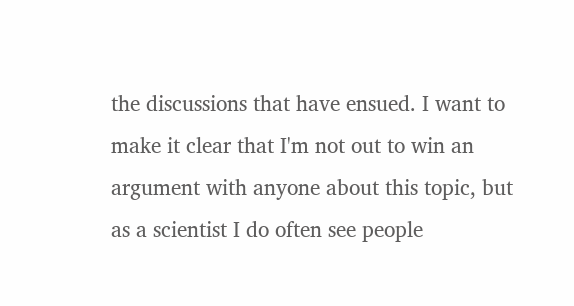the discussions that have ensued. I want to make it clear that I'm not out to win an argument with anyone about this topic, but as a scientist I do often see people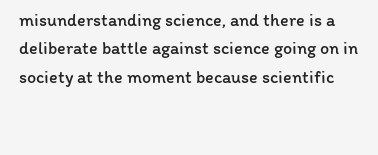misunderstanding science, and there is a deliberate battle against science going on in society at the moment because scientific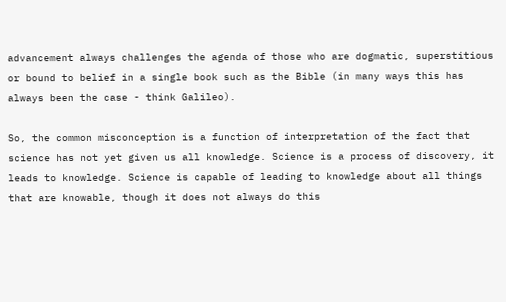advancement always challenges the agenda of those who are dogmatic, superstitious or bound to belief in a single book such as the Bible (in many ways this has always been the case - think Galileo).

So, the common misconception is a function of interpretation of the fact that science has not yet given us all knowledge. Science is a process of discovery, it leads to knowledge. Science is capable of leading to knowledge about all things that are knowable, though it does not always do this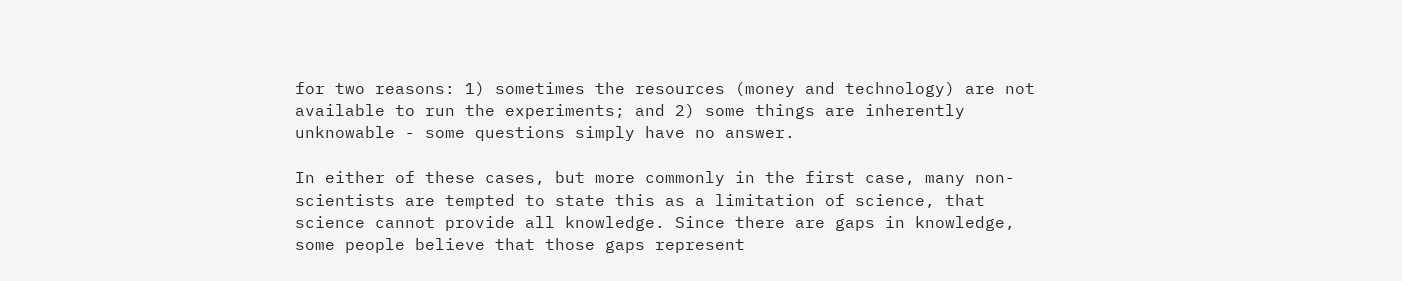for two reasons: 1) sometimes the resources (money and technology) are not available to run the experiments; and 2) some things are inherently unknowable - some questions simply have no answer.

In either of these cases, but more commonly in the first case, many non-scientists are tempted to state this as a limitation of science, that science cannot provide all knowledge. Since there are gaps in knowledge, some people believe that those gaps represent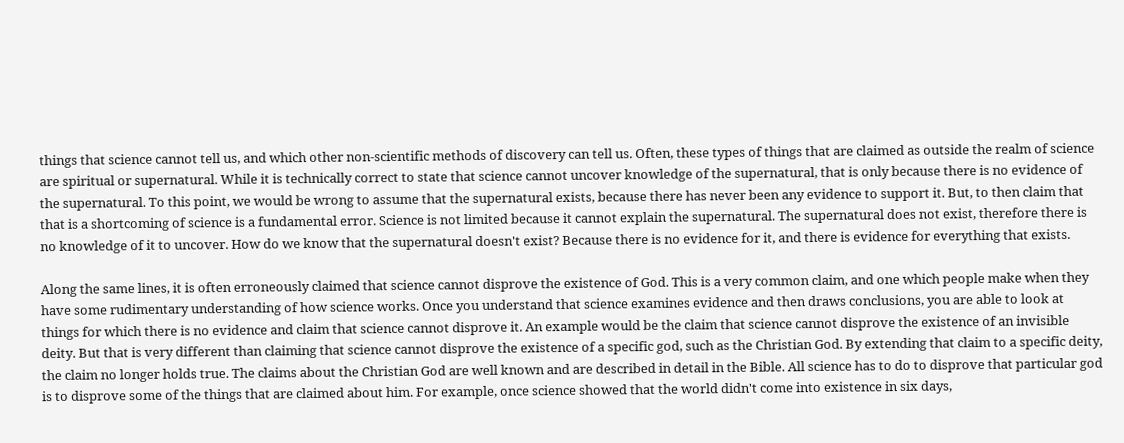things that science cannot tell us, and which other non-scientific methods of discovery can tell us. Often, these types of things that are claimed as outside the realm of science are spiritual or supernatural. While it is technically correct to state that science cannot uncover knowledge of the supernatural, that is only because there is no evidence of the supernatural. To this point, we would be wrong to assume that the supernatural exists, because there has never been any evidence to support it. But, to then claim that that is a shortcoming of science is a fundamental error. Science is not limited because it cannot explain the supernatural. The supernatural does not exist, therefore there is no knowledge of it to uncover. How do we know that the supernatural doesn't exist? Because there is no evidence for it, and there is evidence for everything that exists.

Along the same lines, it is often erroneously claimed that science cannot disprove the existence of God. This is a very common claim, and one which people make when they have some rudimentary understanding of how science works. Once you understand that science examines evidence and then draws conclusions, you are able to look at things for which there is no evidence and claim that science cannot disprove it. An example would be the claim that science cannot disprove the existence of an invisible deity. But that is very different than claiming that science cannot disprove the existence of a specific god, such as the Christian God. By extending that claim to a specific deity, the claim no longer holds true. The claims about the Christian God are well known and are described in detail in the Bible. All science has to do to disprove that particular god is to disprove some of the things that are claimed about him. For example, once science showed that the world didn't come into existence in six days,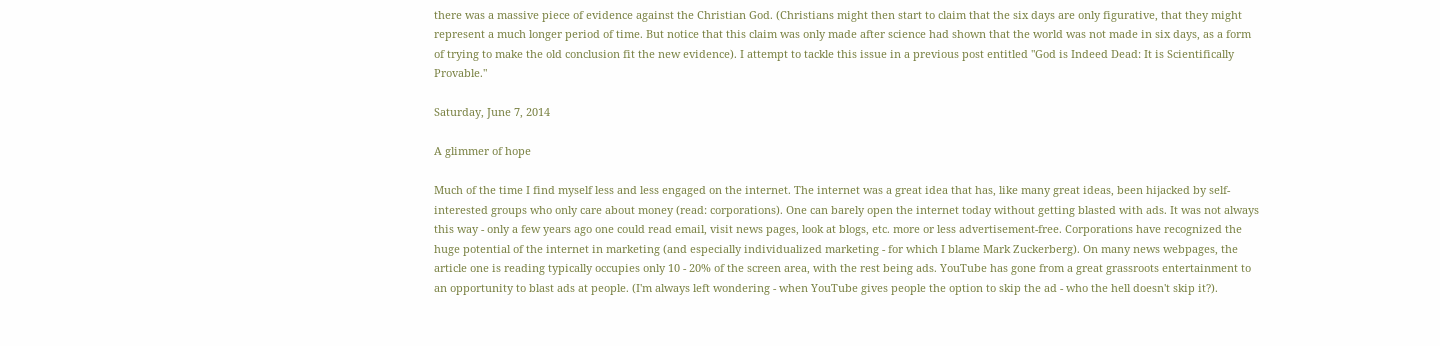there was a massive piece of evidence against the Christian God. (Christians might then start to claim that the six days are only figurative, that they might represent a much longer period of time. But notice that this claim was only made after science had shown that the world was not made in six days, as a form of trying to make the old conclusion fit the new evidence). I attempt to tackle this issue in a previous post entitled "God is Indeed Dead: It is Scientifically Provable."

Saturday, June 7, 2014

A glimmer of hope

Much of the time I find myself less and less engaged on the internet. The internet was a great idea that has, like many great ideas, been hijacked by self-interested groups who only care about money (read: corporations). One can barely open the internet today without getting blasted with ads. It was not always this way - only a few years ago one could read email, visit news pages, look at blogs, etc. more or less advertisement-free. Corporations have recognized the huge potential of the internet in marketing (and especially individualized marketing - for which I blame Mark Zuckerberg). On many news webpages, the article one is reading typically occupies only 10 - 20% of the screen area, with the rest being ads. YouTube has gone from a great grassroots entertainment to an opportunity to blast ads at people. (I'm always left wondering - when YouTube gives people the option to skip the ad - who the hell doesn't skip it?).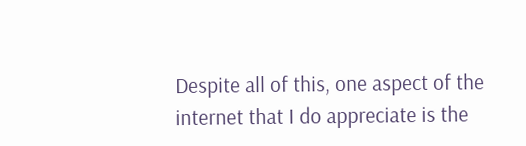Despite all of this, one aspect of the internet that I do appreciate is the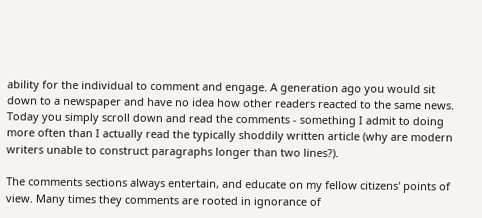ability for the individual to comment and engage. A generation ago you would sit down to a newspaper and have no idea how other readers reacted to the same news. Today you simply scroll down and read the comments - something I admit to doing more often than I actually read the typically shoddily written article (why are modern writers unable to construct paragraphs longer than two lines?).

The comments sections always entertain, and educate on my fellow citizens' points of view. Many times they comments are rooted in ignorance of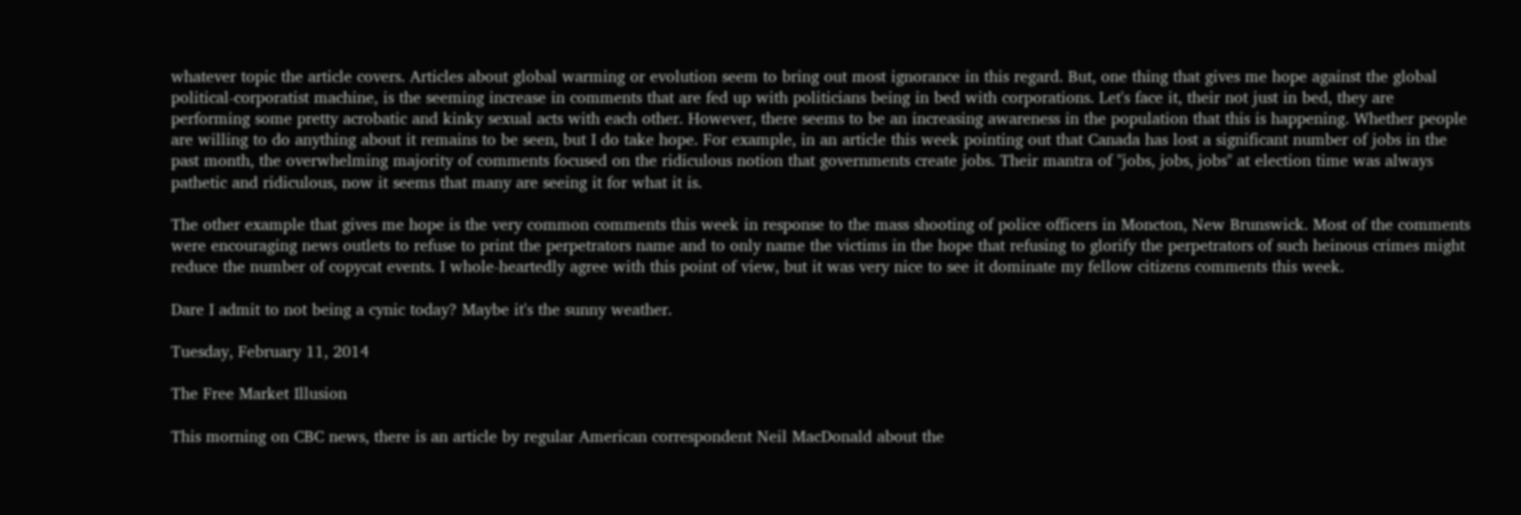whatever topic the article covers. Articles about global warming or evolution seem to bring out most ignorance in this regard. But, one thing that gives me hope against the global political-corporatist machine, is the seeming increase in comments that are fed up with politicians being in bed with corporations. Let's face it, their not just in bed, they are performing some pretty acrobatic and kinky sexual acts with each other. However, there seems to be an increasing awareness in the population that this is happening. Whether people are willing to do anything about it remains to be seen, but I do take hope. For example, in an article this week pointing out that Canada has lost a significant number of jobs in the past month, the overwhelming majority of comments focused on the ridiculous notion that governments create jobs. Their mantra of "jobs, jobs, jobs" at election time was always pathetic and ridiculous, now it seems that many are seeing it for what it is.

The other example that gives me hope is the very common comments this week in response to the mass shooting of police officers in Moncton, New Brunswick. Most of the comments were encouraging news outlets to refuse to print the perpetrators name and to only name the victims in the hope that refusing to glorify the perpetrators of such heinous crimes might reduce the number of copycat events. I whole-heartedly agree with this point of view, but it was very nice to see it dominate my fellow citizens comments this week.

Dare I admit to not being a cynic today? Maybe it's the sunny weather.

Tuesday, February 11, 2014

The Free Market Illusion

This morning on CBC news, there is an article by regular American correspondent Neil MacDonald about the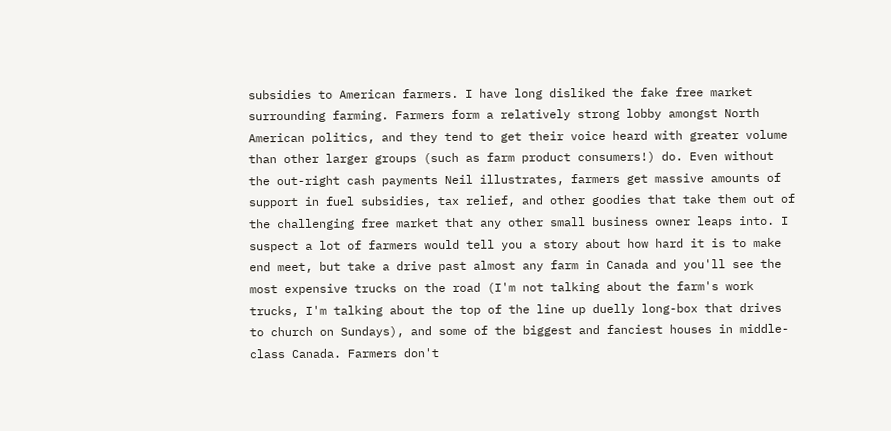subsidies to American farmers. I have long disliked the fake free market surrounding farming. Farmers form a relatively strong lobby amongst North American politics, and they tend to get their voice heard with greater volume than other larger groups (such as farm product consumers!) do. Even without the out-right cash payments Neil illustrates, farmers get massive amounts of support in fuel subsidies, tax relief, and other goodies that take them out of the challenging free market that any other small business owner leaps into. I suspect a lot of farmers would tell you a story about how hard it is to make end meet, but take a drive past almost any farm in Canada and you'll see the most expensive trucks on the road (I'm not talking about the farm's work trucks, I'm talking about the top of the line up duelly long-box that drives to church on Sundays), and some of the biggest and fanciest houses in middle-class Canada. Farmers don't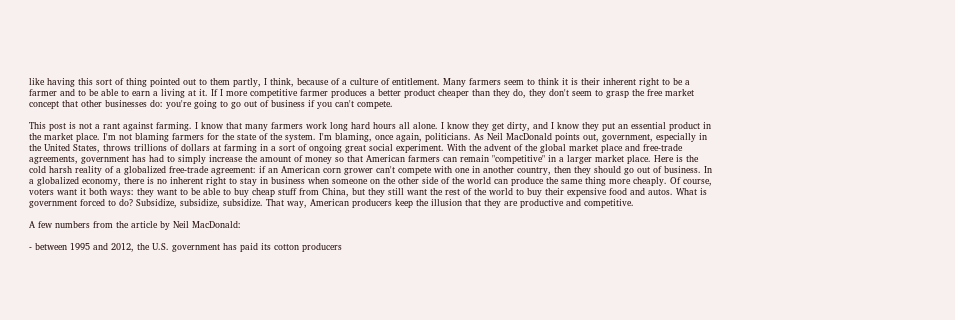like having this sort of thing pointed out to them partly, I think, because of a culture of entitlement. Many farmers seem to think it is their inherent right to be a farmer and to be able to earn a living at it. If I more competitive farmer produces a better product cheaper than they do, they don't seem to grasp the free market concept that other businesses do: you're going to go out of business if you can't compete.

This post is not a rant against farming. I know that many farmers work long hard hours all alone. I know they get dirty, and I know they put an essential product in the market place. I'm not blaming farmers for the state of the system. I'm blaming, once again, politicians. As Neil MacDonald points out, government, especially in the United States, throws trillions of dollars at farming in a sort of ongoing great social experiment. With the advent of the global market place and free-trade agreements, government has had to simply increase the amount of money so that American farmers can remain "competitive" in a larger market place. Here is the cold harsh reality of a globalized free-trade agreement: if an American corn grower can't compete with one in another country, then they should go out of business. In a globalized economy, there is no inherent right to stay in business when someone on the other side of the world can produce the same thing more cheaply. Of course, voters want it both ways: they want to be able to buy cheap stuff from China, but they still want the rest of the world to buy their expensive food and autos. What is government forced to do? Subsidize, subsidize, subsidize. That way, American producers keep the illusion that they are productive and competitive.

A few numbers from the article by Neil MacDonald:

- between 1995 and 2012, the U.S. government has paid its cotton producers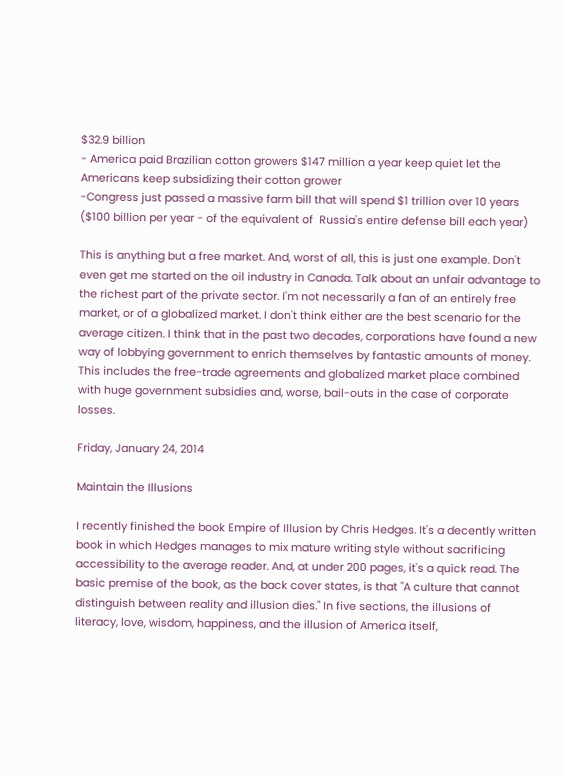$32.9 billion
- America paid Brazilian cotton growers $147 million a year keep quiet let the Americans keep subsidizing their cotton grower
-Congress just passed a massive farm bill that will spend $1 trillion over 10 years ($100 billion per year - of the equivalent of  Russia's entire defense bill each year)

This is anything but a free market. And, worst of all, this is just one example. Don't even get me started on the oil industry in Canada. Talk about an unfair advantage to the richest part of the private sector. I'm not necessarily a fan of an entirely free market, or of a globalized market. I don't think either are the best scenario for the average citizen. I think that in the past two decades, corporations have found a new way of lobbying government to enrich themselves by fantastic amounts of money. This includes the free-trade agreements and globalized market place combined with huge government subsidies and, worse, bail-outs in the case of corporate losses.

Friday, January 24, 2014

Maintain the Illusions

I recently finished the book Empire of Illusion by Chris Hedges. It's a decently written book in which Hedges manages to mix mature writing style without sacrificing accessibility to the average reader. And, at under 200 pages, it's a quick read. The basic premise of the book, as the back cover states, is that "A culture that cannot distinguish between reality and illusion dies." In five sections, the illusions of literacy, love, wisdom, happiness, and the illusion of America itself,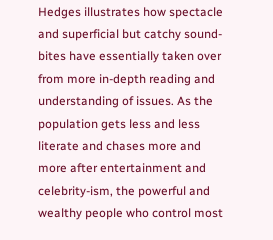Hedges illustrates how spectacle and superficial but catchy sound-bites have essentially taken over from more in-depth reading and understanding of issues. As the population gets less and less literate and chases more and more after entertainment and celebrity-ism, the powerful and wealthy people who control most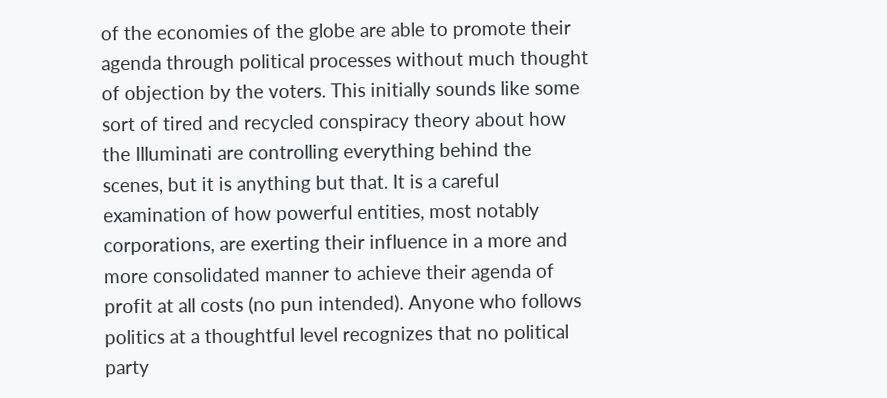of the economies of the globe are able to promote their agenda through political processes without much thought of objection by the voters. This initially sounds like some sort of tired and recycled conspiracy theory about how the Illuminati are controlling everything behind the scenes, but it is anything but that. It is a careful examination of how powerful entities, most notably corporations, are exerting their influence in a more and more consolidated manner to achieve their agenda of profit at all costs (no pun intended). Anyone who follows politics at a thoughtful level recognizes that no political party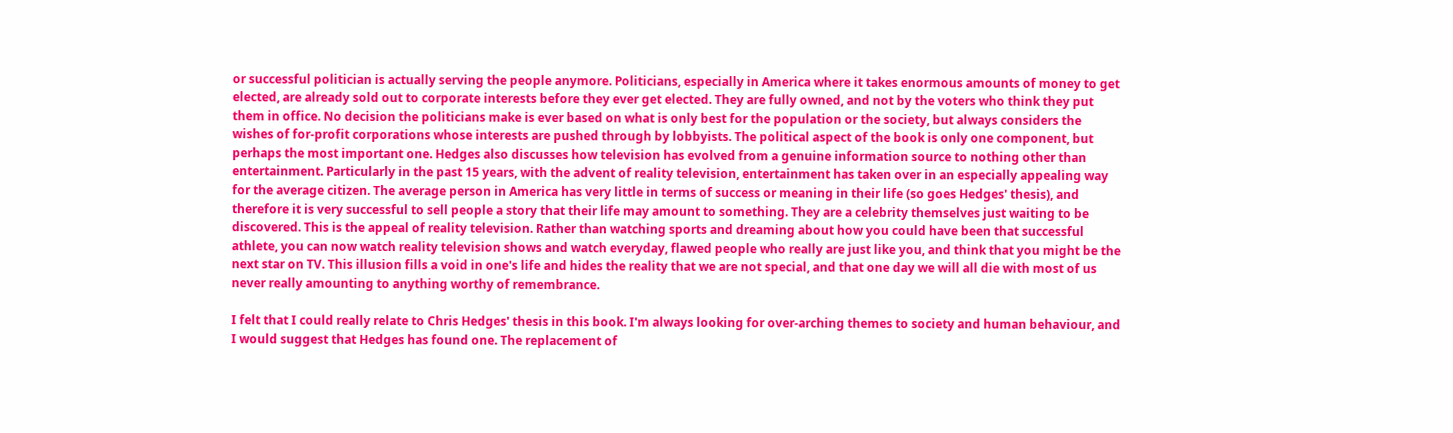or successful politician is actually serving the people anymore. Politicians, especially in America where it takes enormous amounts of money to get elected, are already sold out to corporate interests before they ever get elected. They are fully owned, and not by the voters who think they put them in office. No decision the politicians make is ever based on what is only best for the population or the society, but always considers the wishes of for-profit corporations whose interests are pushed through by lobbyists. The political aspect of the book is only one component, but perhaps the most important one. Hedges also discusses how television has evolved from a genuine information source to nothing other than entertainment. Particularly in the past 15 years, with the advent of reality television, entertainment has taken over in an especially appealing way for the average citizen. The average person in America has very little in terms of success or meaning in their life (so goes Hedges' thesis), and therefore it is very successful to sell people a story that their life may amount to something. They are a celebrity themselves just waiting to be discovered. This is the appeal of reality television. Rather than watching sports and dreaming about how you could have been that successful athlete, you can now watch reality television shows and watch everyday, flawed people who really are just like you, and think that you might be the next star on TV. This illusion fills a void in one's life and hides the reality that we are not special, and that one day we will all die with most of us never really amounting to anything worthy of remembrance.

I felt that I could really relate to Chris Hedges' thesis in this book. I'm always looking for over-arching themes to society and human behaviour, and I would suggest that Hedges has found one. The replacement of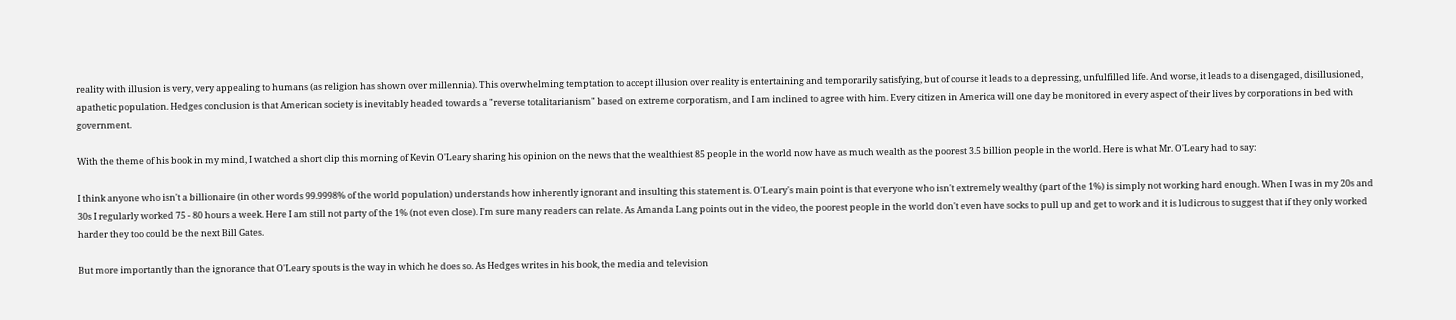reality with illusion is very, very appealing to humans (as religion has shown over millennia). This overwhelming temptation to accept illusion over reality is entertaining and temporarily satisfying, but of course it leads to a depressing, unfulfilled life. And worse, it leads to a disengaged, disillusioned, apathetic population. Hedges conclusion is that American society is inevitably headed towards a "reverse totalitarianism" based on extreme corporatism, and I am inclined to agree with him. Every citizen in America will one day be monitored in every aspect of their lives by corporations in bed with government.

With the theme of his book in my mind, I watched a short clip this morning of Kevin O'Leary sharing his opinion on the news that the wealthiest 85 people in the world now have as much wealth as the poorest 3.5 billion people in the world. Here is what Mr. O'Leary had to say:

I think anyone who isn't a billionaire (in other words 99.9998% of the world population) understands how inherently ignorant and insulting this statement is. O'Leary's main point is that everyone who isn't extremely wealthy (part of the 1%) is simply not working hard enough. When I was in my 20s and 30s I regularly worked 75 - 80 hours a week. Here I am still not party of the 1% (not even close). I'm sure many readers can relate. As Amanda Lang points out in the video, the poorest people in the world don't even have socks to pull up and get to work and it is ludicrous to suggest that if they only worked harder they too could be the next Bill Gates.

But more importantly than the ignorance that O'Leary spouts is the way in which he does so. As Hedges writes in his book, the media and television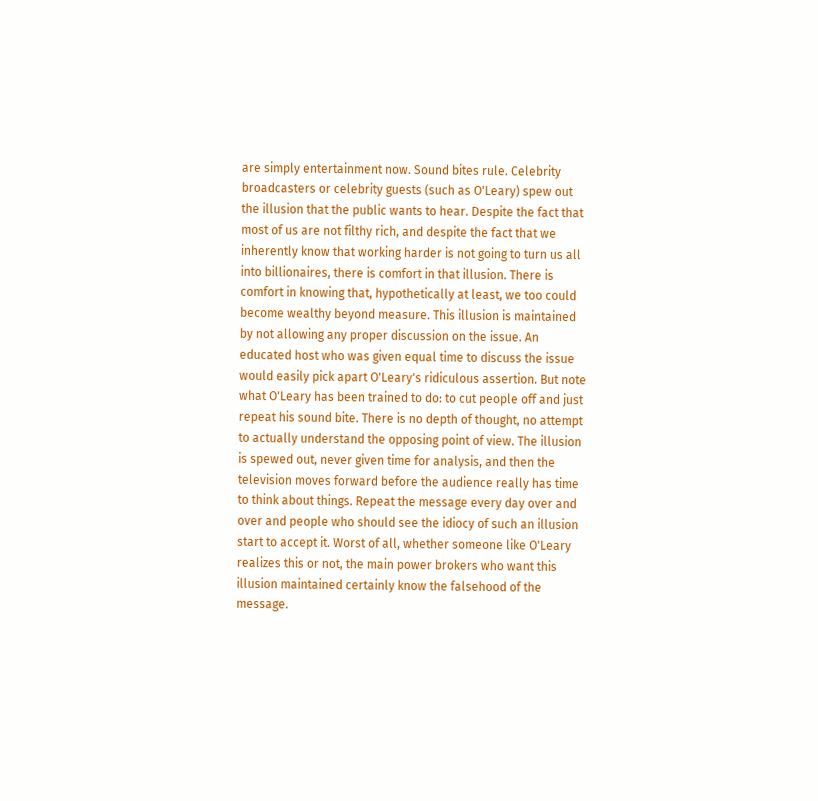are simply entertainment now. Sound bites rule. Celebrity broadcasters or celebrity guests (such as O'Leary) spew out the illusion that the public wants to hear. Despite the fact that most of us are not filthy rich, and despite the fact that we inherently know that working harder is not going to turn us all into billionaires, there is comfort in that illusion. There is comfort in knowing that, hypothetically at least, we too could become wealthy beyond measure. This illusion is maintained by not allowing any proper discussion on the issue. An educated host who was given equal time to discuss the issue would easily pick apart O'Leary's ridiculous assertion. But note what O'Leary has been trained to do: to cut people off and just repeat his sound bite. There is no depth of thought, no attempt to actually understand the opposing point of view. The illusion is spewed out, never given time for analysis, and then the television moves forward before the audience really has time to think about things. Repeat the message every day over and over and people who should see the idiocy of such an illusion start to accept it. Worst of all, whether someone like O'Leary realizes this or not, the main power brokers who want this illusion maintained certainly know the falsehood of the message.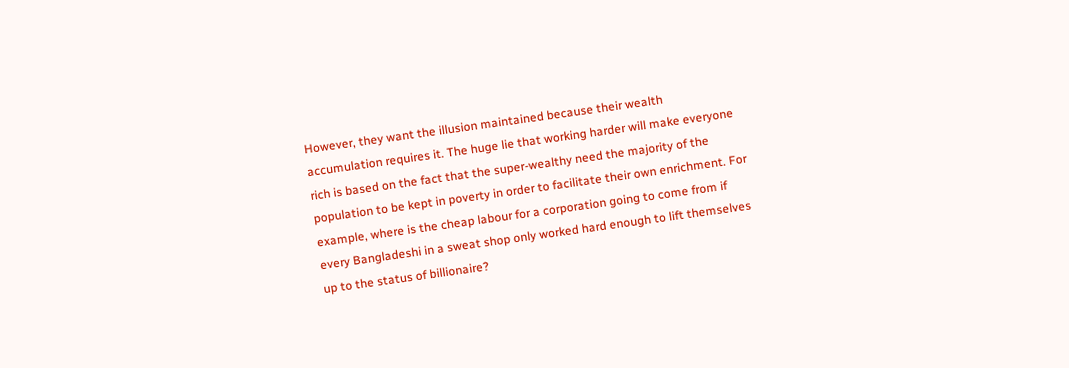However, they want the illusion maintained because their wealth accumulation requires it. The huge lie that working harder will make everyone rich is based on the fact that the super-wealthy need the majority of the population to be kept in poverty in order to facilitate their own enrichment. For example, where is the cheap labour for a corporation going to come from if every Bangladeshi in a sweat shop only worked hard enough to lift themselves up to the status of billionaire?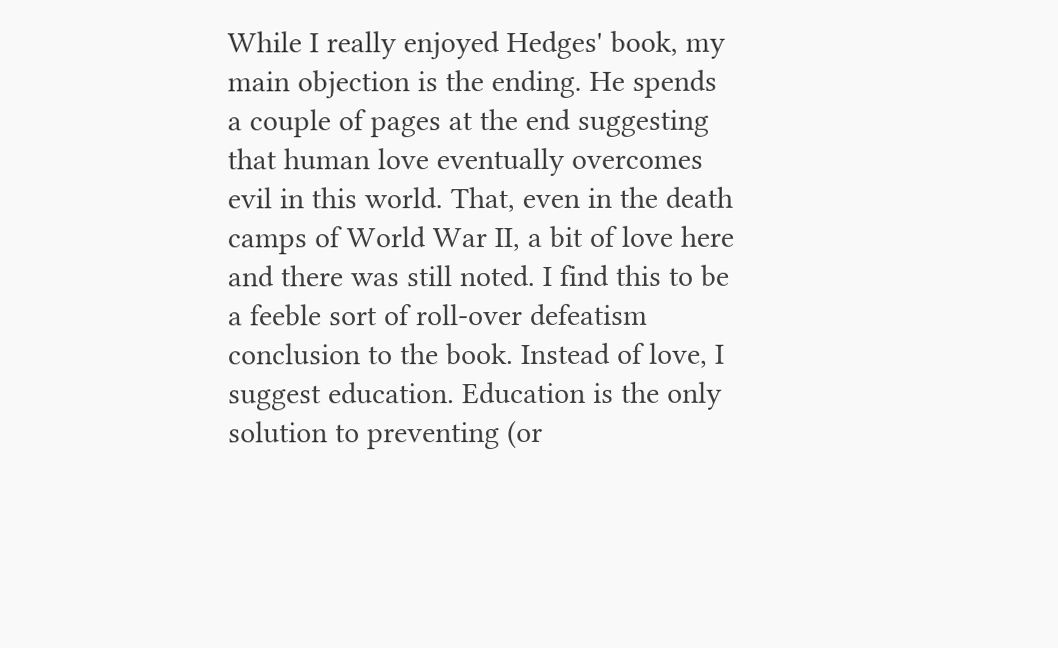While I really enjoyed Hedges' book, my main objection is the ending. He spends a couple of pages at the end suggesting that human love eventually overcomes evil in this world. That, even in the death camps of World War II, a bit of love here and there was still noted. I find this to be a feeble sort of roll-over defeatism conclusion to the book. Instead of love, I suggest education. Education is the only solution to preventing (or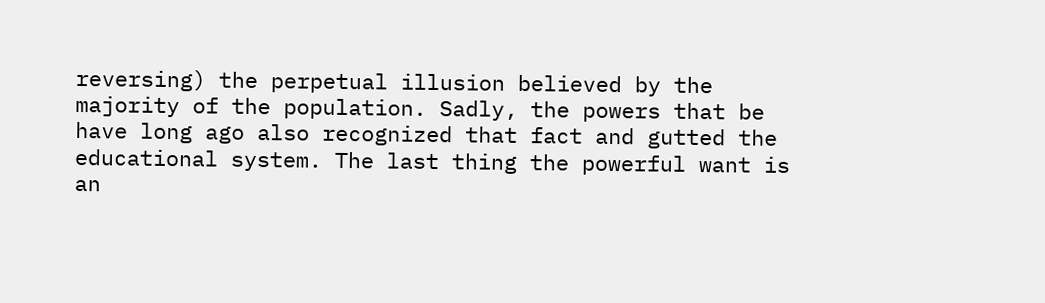reversing) the perpetual illusion believed by the majority of the population. Sadly, the powers that be have long ago also recognized that fact and gutted the educational system. The last thing the powerful want is an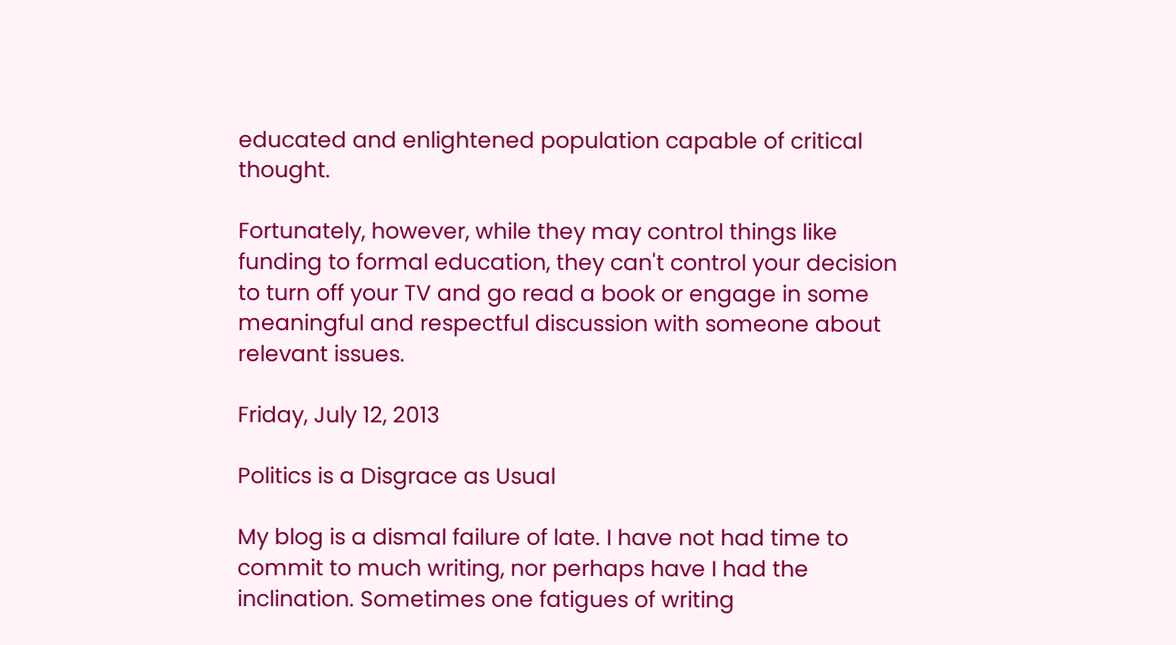educated and enlightened population capable of critical thought.

Fortunately, however, while they may control things like funding to formal education, they can't control your decision to turn off your TV and go read a book or engage in some meaningful and respectful discussion with someone about relevant issues.

Friday, July 12, 2013

Politics is a Disgrace as Usual

My blog is a dismal failure of late. I have not had time to commit to much writing, nor perhaps have I had the inclination. Sometimes one fatigues of writing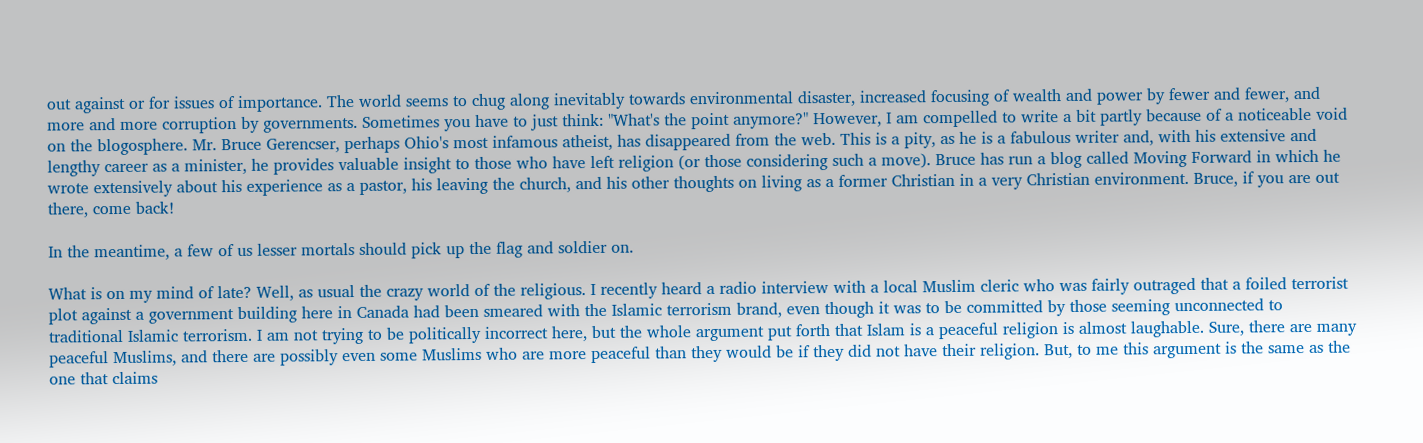out against or for issues of importance. The world seems to chug along inevitably towards environmental disaster, increased focusing of wealth and power by fewer and fewer, and more and more corruption by governments. Sometimes you have to just think: "What's the point anymore?" However, I am compelled to write a bit partly because of a noticeable void on the blogosphere. Mr. Bruce Gerencser, perhaps Ohio's most infamous atheist, has disappeared from the web. This is a pity, as he is a fabulous writer and, with his extensive and lengthy career as a minister, he provides valuable insight to those who have left religion (or those considering such a move). Bruce has run a blog called Moving Forward in which he wrote extensively about his experience as a pastor, his leaving the church, and his other thoughts on living as a former Christian in a very Christian environment. Bruce, if you are out there, come back!

In the meantime, a few of us lesser mortals should pick up the flag and soldier on.

What is on my mind of late? Well, as usual the crazy world of the religious. I recently heard a radio interview with a local Muslim cleric who was fairly outraged that a foiled terrorist plot against a government building here in Canada had been smeared with the Islamic terrorism brand, even though it was to be committed by those seeming unconnected to traditional Islamic terrorism. I am not trying to be politically incorrect here, but the whole argument put forth that Islam is a peaceful religion is almost laughable. Sure, there are many peaceful Muslims, and there are possibly even some Muslims who are more peaceful than they would be if they did not have their religion. But, to me this argument is the same as the one that claims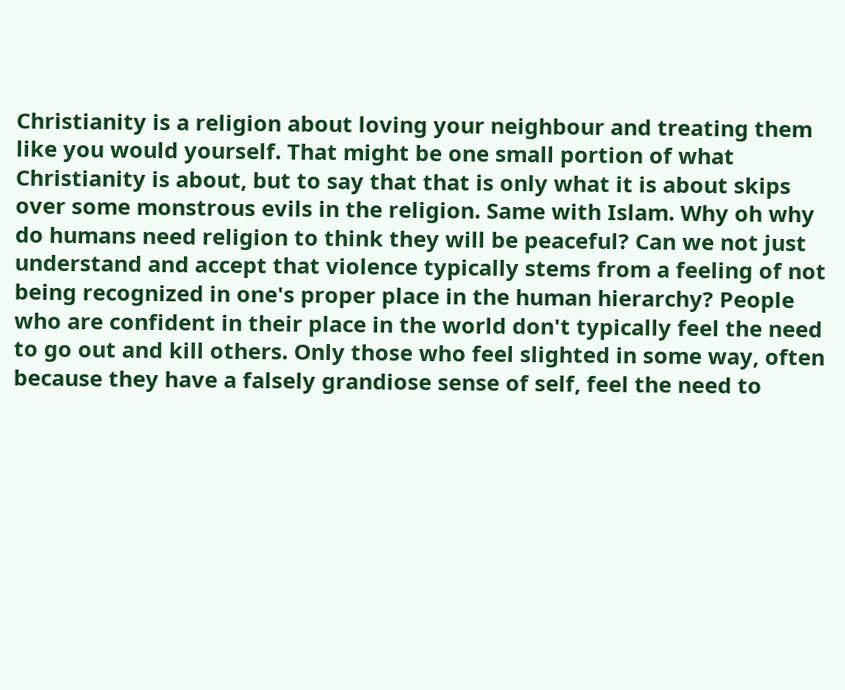Christianity is a religion about loving your neighbour and treating them like you would yourself. That might be one small portion of what Christianity is about, but to say that that is only what it is about skips over some monstrous evils in the religion. Same with Islam. Why oh why do humans need religion to think they will be peaceful? Can we not just understand and accept that violence typically stems from a feeling of not being recognized in one's proper place in the human hierarchy? People who are confident in their place in the world don't typically feel the need to go out and kill others. Only those who feel slighted in some way, often because they have a falsely grandiose sense of self, feel the need to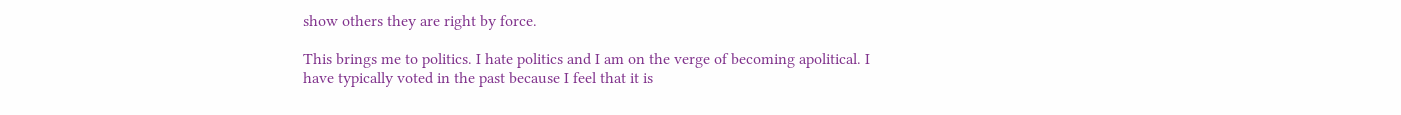show others they are right by force.

This brings me to politics. I hate politics and I am on the verge of becoming apolitical. I have typically voted in the past because I feel that it is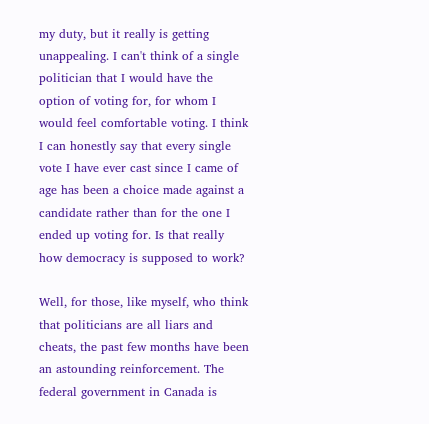my duty, but it really is getting unappealing. I can't think of a single politician that I would have the option of voting for, for whom I would feel comfortable voting. I think I can honestly say that every single vote I have ever cast since I came of age has been a choice made against a candidate rather than for the one I ended up voting for. Is that really how democracy is supposed to work?

Well, for those, like myself, who think that politicians are all liars and cheats, the past few months have been an astounding reinforcement. The federal government in Canada is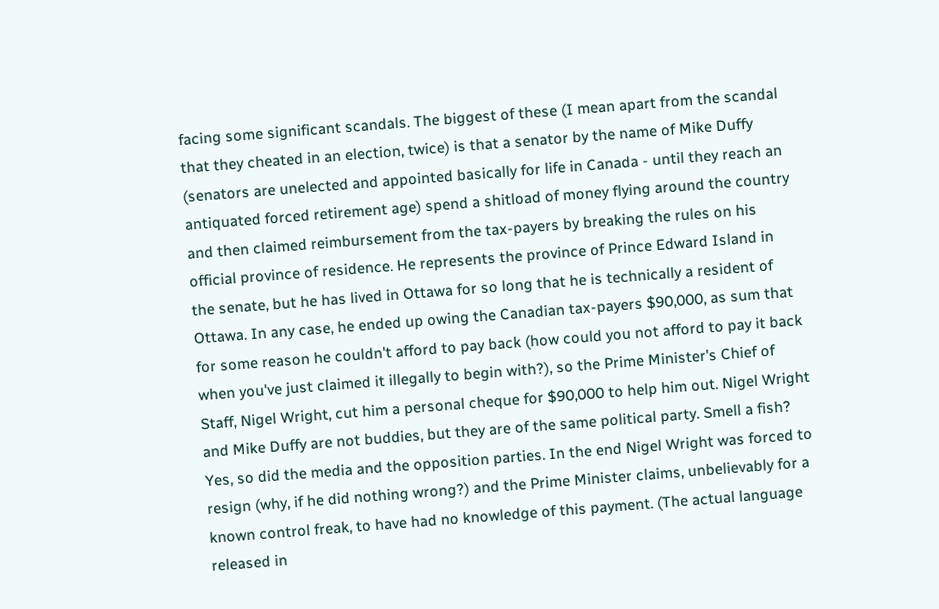facing some significant scandals. The biggest of these (I mean apart from the scandal that they cheated in an election, twice) is that a senator by the name of Mike Duffy (senators are unelected and appointed basically for life in Canada - until they reach an antiquated forced retirement age) spend a shitload of money flying around the country and then claimed reimbursement from the tax-payers by breaking the rules on his official province of residence. He represents the province of Prince Edward Island in the senate, but he has lived in Ottawa for so long that he is technically a resident of Ottawa. In any case, he ended up owing the Canadian tax-payers $90,000, as sum that for some reason he couldn't afford to pay back (how could you not afford to pay it back when you've just claimed it illegally to begin with?), so the Prime Minister's Chief of Staff, Nigel Wright, cut him a personal cheque for $90,000 to help him out. Nigel Wright and Mike Duffy are not buddies, but they are of the same political party. Smell a fish? Yes, so did the media and the opposition parties. In the end Nigel Wright was forced to resign (why, if he did nothing wrong?) and the Prime Minister claims, unbelievably for a known control freak, to have had no knowledge of this payment. (The actual language released in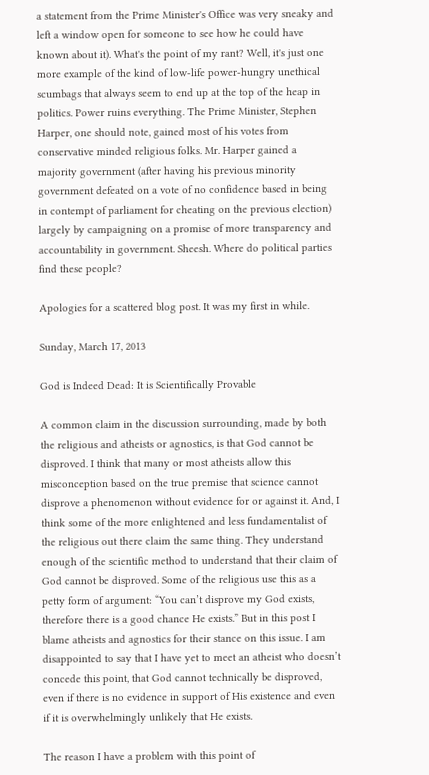a statement from the Prime Minister's Office was very sneaky and left a window open for someone to see how he could have known about it). What's the point of my rant? Well, it's just one more example of the kind of low-life power-hungry unethical scumbags that always seem to end up at the top of the heap in politics. Power ruins everything. The Prime Minister, Stephen Harper, one should note, gained most of his votes from conservative minded religious folks. Mr. Harper gained a majority government (after having his previous minority government defeated on a vote of no confidence based in being in contempt of parliament for cheating on the previous election) largely by campaigning on a promise of more transparency and accountability in government. Sheesh. Where do political parties find these people?

Apologies for a scattered blog post. It was my first in while.

Sunday, March 17, 2013

God is Indeed Dead: It is Scientifically Provable

A common claim in the discussion surrounding, made by both the religious and atheists or agnostics, is that God cannot be disproved. I think that many or most atheists allow this misconception based on the true premise that science cannot disprove a phenomenon without evidence for or against it. And, I think some of the more enlightened and less fundamentalist of the religious out there claim the same thing. They understand enough of the scientific method to understand that their claim of God cannot be disproved. Some of the religious use this as a petty form of argument: “You can’t disprove my God exists, therefore there is a good chance He exists.” But in this post I blame atheists and agnostics for their stance on this issue. I am disappointed to say that I have yet to meet an atheist who doesn’t concede this point, that God cannot technically be disproved, even if there is no evidence in support of His existence and even if it is overwhelmingly unlikely that He exists.

The reason I have a problem with this point of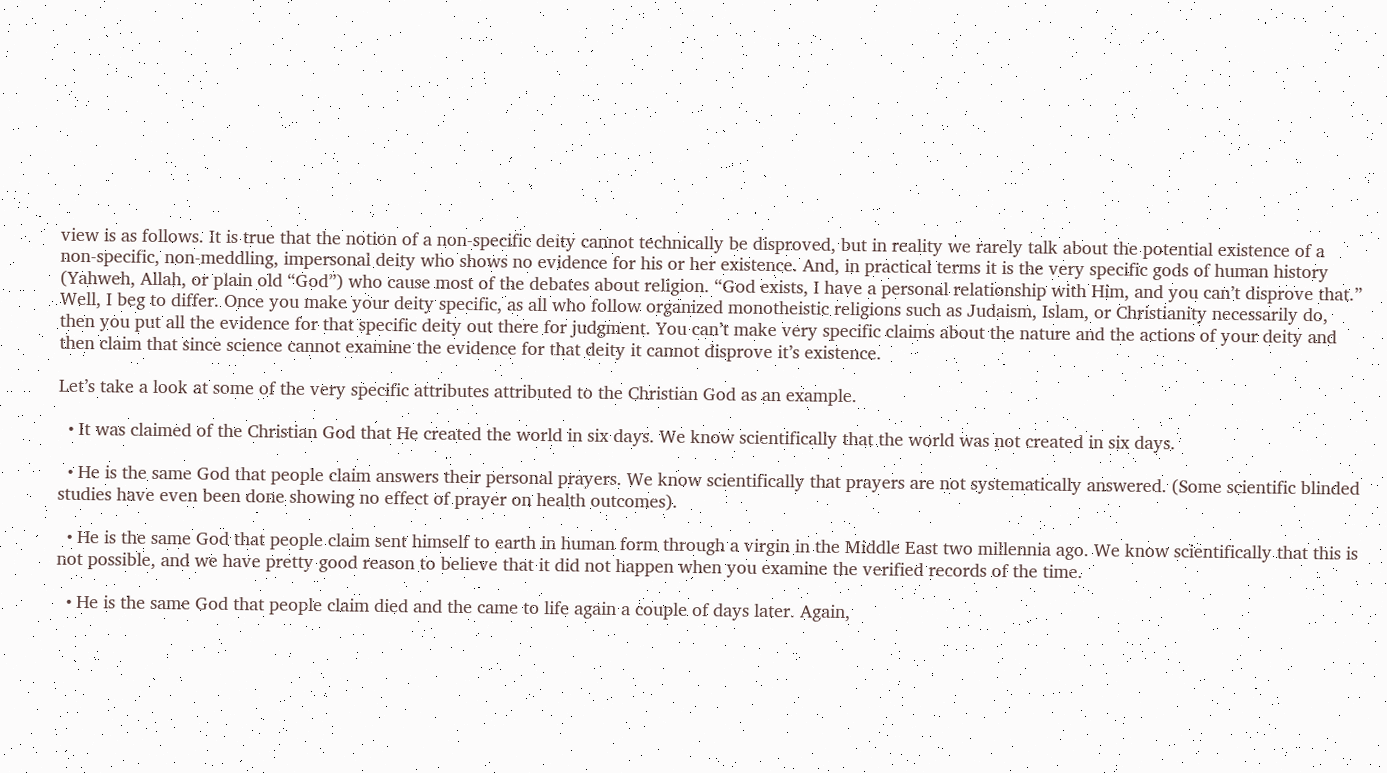view is as follows. It is true that the notion of a non-specific deity cannot technically be disproved, but in reality we rarely talk about the potential existence of a non-specific, non-meddling, impersonal deity who shows no evidence for his or her existence. And, in practical terms it is the very specific gods of human history (Yahweh, Allah, or plain old “God”) who cause most of the debates about religion. “God exists, I have a personal relationship with Him, and you can’t disprove that.” Well, I beg to differ. Once you make your deity specific, as all who follow organized monotheistic religions such as Judaism, Islam, or Christianity necessarily do, then you put all the evidence for that specific deity out there for judgment. You can’t make very specific claims about the nature and the actions of your deity and then claim that since science cannot examine the evidence for that deity it cannot disprove it’s existence.

Let’s take a look at some of the very specific attributes attributed to the Christian God as an example.

  • It was claimed of the Christian God that He created the world in six days. We know scientifically that the world was not created in six days.

  • He is the same God that people claim answers their personal prayers. We know scientifically that prayers are not systematically answered. (Some scientific blinded studies have even been done showing no effect of prayer on health outcomes).

  • He is the same God that people claim sent himself to earth in human form through a virgin in the Middle East two millennia ago. We know scientifically that this is not possible, and we have pretty good reason to believe that it did not happen when you examine the verified records of the time.

  • He is the same God that people claim died and the came to life again a couple of days later. Again,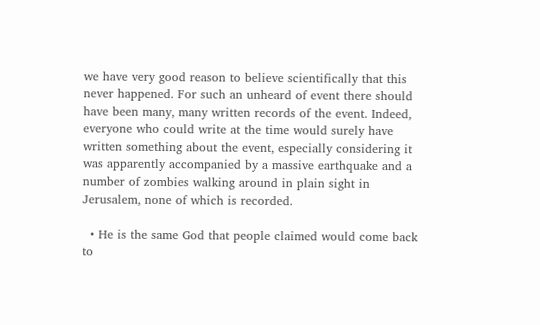we have very good reason to believe scientifically that this never happened. For such an unheard of event there should have been many, many written records of the event. Indeed, everyone who could write at the time would surely have written something about the event, especially considering it was apparently accompanied by a massive earthquake and a number of zombies walking around in plain sight in Jerusalem, none of which is recorded.

  • He is the same God that people claimed would come back to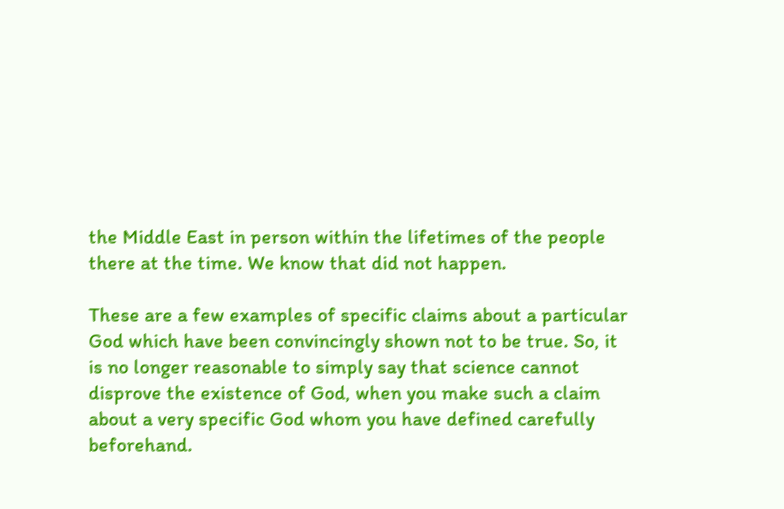the Middle East in person within the lifetimes of the people there at the time. We know that did not happen.

These are a few examples of specific claims about a particular God which have been convincingly shown not to be true. So, it is no longer reasonable to simply say that science cannot disprove the existence of God, when you make such a claim about a very specific God whom you have defined carefully beforehand.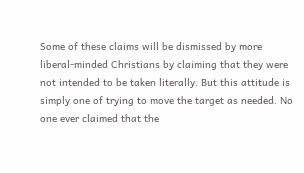Some of these claims will be dismissed by more liberal-minded Christians by claiming that they were not intended to be taken literally. But this attitude is simply one of trying to move the target as needed. No one ever claimed that the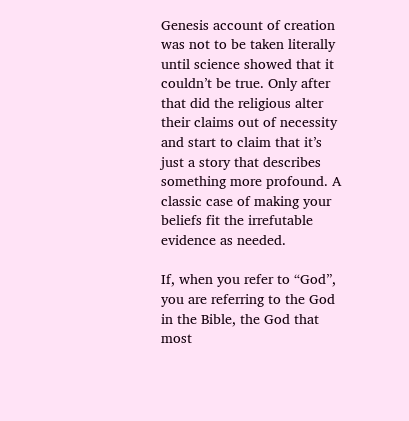Genesis account of creation was not to be taken literally until science showed that it couldn’t be true. Only after that did the religious alter their claims out of necessity and start to claim that it’s just a story that describes something more profound. A classic case of making your beliefs fit the irrefutable evidence as needed.

If, when you refer to “God”, you are referring to the God in the Bible, the God that most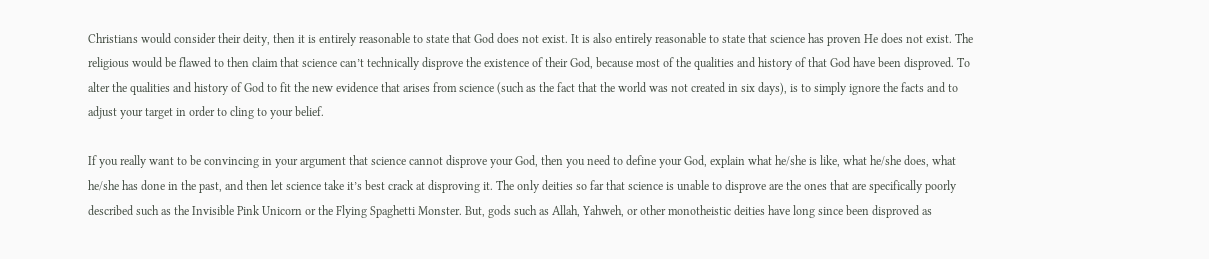Christians would consider their deity, then it is entirely reasonable to state that God does not exist. It is also entirely reasonable to state that science has proven He does not exist. The religious would be flawed to then claim that science can’t technically disprove the existence of their God, because most of the qualities and history of that God have been disproved. To alter the qualities and history of God to fit the new evidence that arises from science (such as the fact that the world was not created in six days), is to simply ignore the facts and to adjust your target in order to cling to your belief.

If you really want to be convincing in your argument that science cannot disprove your God, then you need to define your God, explain what he/she is like, what he/she does, what he/she has done in the past, and then let science take it’s best crack at disproving it. The only deities so far that science is unable to disprove are the ones that are specifically poorly described such as the Invisible Pink Unicorn or the Flying Spaghetti Monster. But, gods such as Allah, Yahweh, or other monotheistic deities have long since been disproved as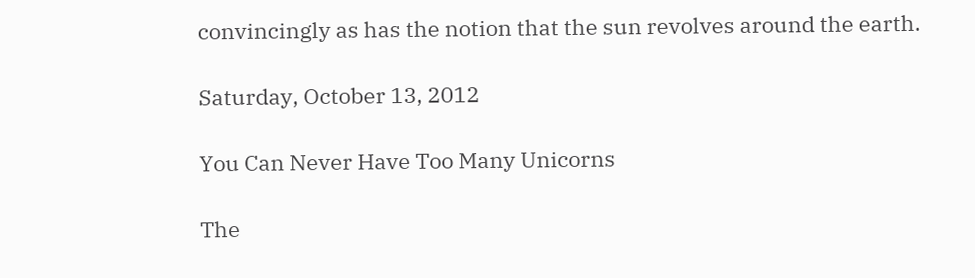convincingly as has the notion that the sun revolves around the earth.

Saturday, October 13, 2012

You Can Never Have Too Many Unicorns

The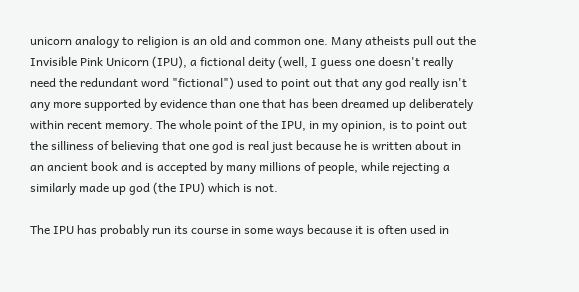unicorn analogy to religion is an old and common one. Many atheists pull out the Invisible Pink Unicorn (IPU), a fictional deity (well, I guess one doesn't really need the redundant word "fictional") used to point out that any god really isn't any more supported by evidence than one that has been dreamed up deliberately within recent memory. The whole point of the IPU, in my opinion, is to point out the silliness of believing that one god is real just because he is written about in an ancient book and is accepted by many millions of people, while rejecting a similarly made up god (the IPU) which is not.

The IPU has probably run its course in some ways because it is often used in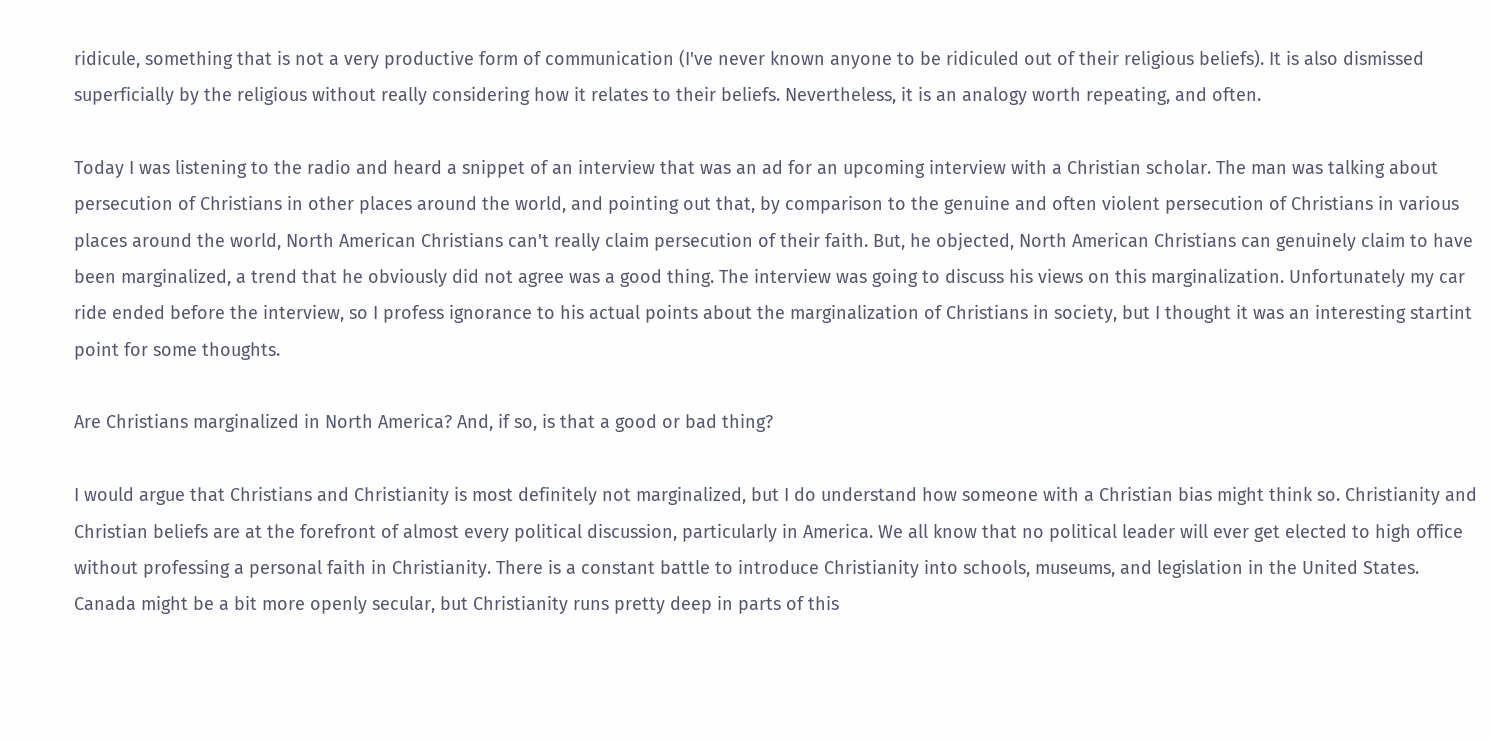ridicule, something that is not a very productive form of communication (I've never known anyone to be ridiculed out of their religious beliefs). It is also dismissed superficially by the religious without really considering how it relates to their beliefs. Nevertheless, it is an analogy worth repeating, and often.

Today I was listening to the radio and heard a snippet of an interview that was an ad for an upcoming interview with a Christian scholar. The man was talking about persecution of Christians in other places around the world, and pointing out that, by comparison to the genuine and often violent persecution of Christians in various places around the world, North American Christians can't really claim persecution of their faith. But, he objected, North American Christians can genuinely claim to have been marginalized, a trend that he obviously did not agree was a good thing. The interview was going to discuss his views on this marginalization. Unfortunately my car ride ended before the interview, so I profess ignorance to his actual points about the marginalization of Christians in society, but I thought it was an interesting startint point for some thoughts.

Are Christians marginalized in North America? And, if so, is that a good or bad thing?

I would argue that Christians and Christianity is most definitely not marginalized, but I do understand how someone with a Christian bias might think so. Christianity and Christian beliefs are at the forefront of almost every political discussion, particularly in America. We all know that no political leader will ever get elected to high office without professing a personal faith in Christianity. There is a constant battle to introduce Christianity into schools, museums, and legislation in the United States. Canada might be a bit more openly secular, but Christianity runs pretty deep in parts of this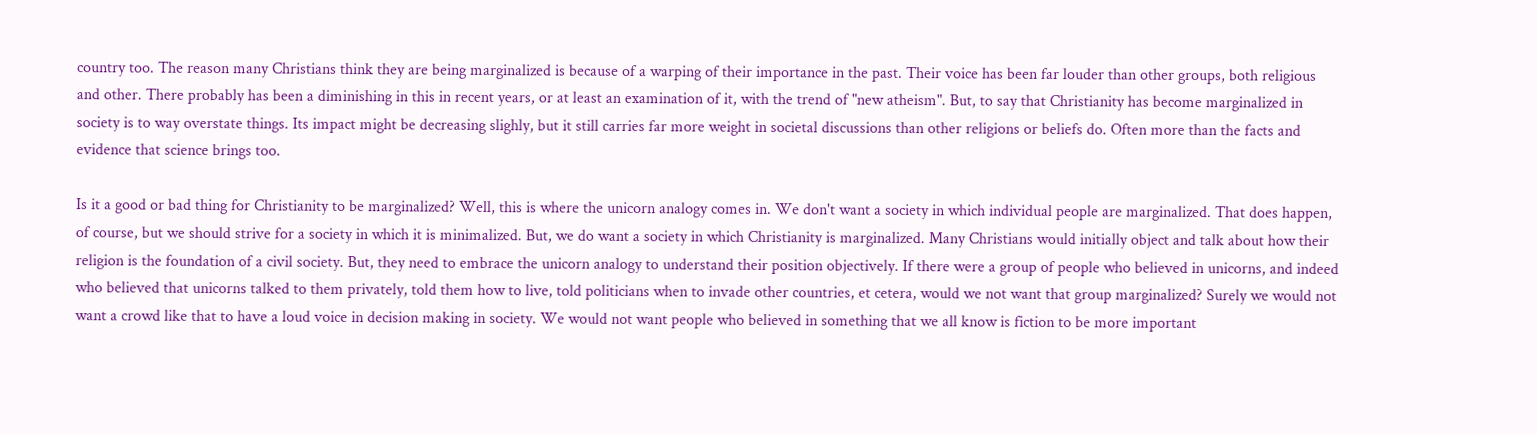country too. The reason many Christians think they are being marginalized is because of a warping of their importance in the past. Their voice has been far louder than other groups, both religious and other. There probably has been a diminishing in this in recent years, or at least an examination of it, with the trend of "new atheism". But, to say that Christianity has become marginalized in society is to way overstate things. Its impact might be decreasing slighly, but it still carries far more weight in societal discussions than other religions or beliefs do. Often more than the facts and evidence that science brings too.

Is it a good or bad thing for Christianity to be marginalized? Well, this is where the unicorn analogy comes in. We don't want a society in which individual people are marginalized. That does happen, of course, but we should strive for a society in which it is minimalized. But, we do want a society in which Christianity is marginalized. Many Christians would initially object and talk about how their religion is the foundation of a civil society. But, they need to embrace the unicorn analogy to understand their position objectively. If there were a group of people who believed in unicorns, and indeed who believed that unicorns talked to them privately, told them how to live, told politicians when to invade other countries, et cetera, would we not want that group marginalized? Surely we would not want a crowd like that to have a loud voice in decision making in society. We would not want people who believed in something that we all know is fiction to be more important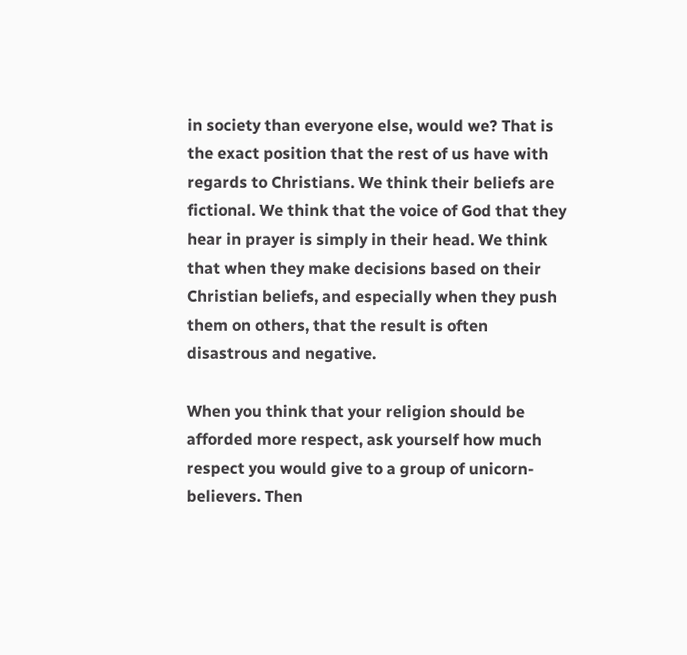in society than everyone else, would we? That is the exact position that the rest of us have with regards to Christians. We think their beliefs are fictional. We think that the voice of God that they hear in prayer is simply in their head. We think that when they make decisions based on their Christian beliefs, and especially when they push them on others, that the result is often disastrous and negative.

When you think that your religion should be afforded more respect, ask yourself how much respect you would give to a group of unicorn-believers. Then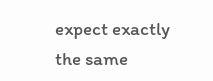expect exactly the same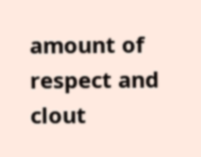amount of respect and clout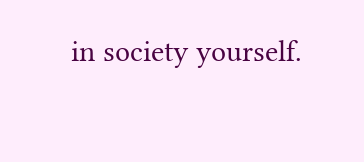in society yourself.